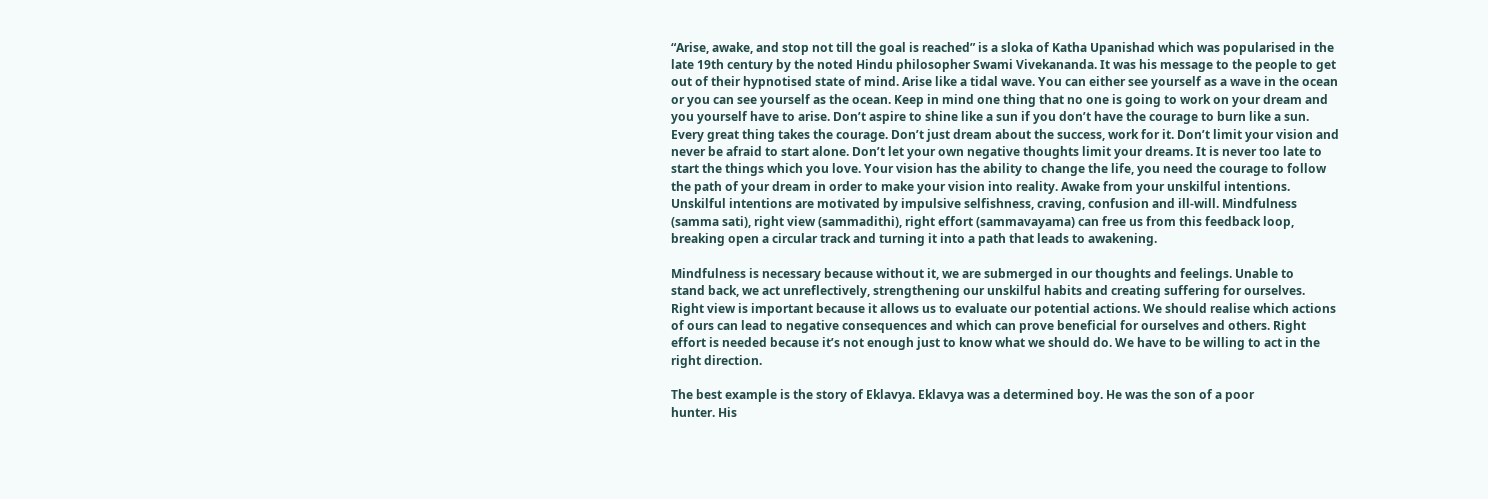“Arise, awake, and stop not till the goal is reached” is a sloka of Katha Upanishad which was popularised in the late 19th century by the noted Hindu philosopher Swami Vivekananda. It was his message to the people to get out of their hypnotised state of mind. Arise like a tidal wave. You can either see yourself as a wave in the ocean or you can see yourself as the ocean. Keep in mind one thing that no one is going to work on your dream and you yourself have to arise. Don’t aspire to shine like a sun if you don’t have the courage to burn like a sun. Every great thing takes the courage. Don’t just dream about the success, work for it. Don’t limit your vision and never be afraid to start alone. Don’t let your own negative thoughts limit your dreams. It is never too late to start the things which you love. Your vision has the ability to change the life, you need the courage to follow the path of your dream in order to make your vision into reality. Awake from your unskilful intentions. Unskilful intentions are motivated by impulsive selfishness, craving, confusion and ill-will. Mindfulness (samma sati), right view (sammadithi), right effort (sammavayama) can free us from this feedback loop, breaking open a circular track and turning it into a path that leads to awakening.

Mindfulness is necessary because without it, we are submerged in our thoughts and feelings. Unable to
stand back, we act unreflectively, strengthening our unskilful habits and creating suffering for ourselves. Right view is important because it allows us to evaluate our potential actions. We should realise which actions of ours can lead to negative consequences and which can prove beneficial for ourselves and others. Right effort is needed because it’s not enough just to know what we should do. We have to be willing to act in the right direction.

The best example is the story of Eklavya. Eklavya was a determined boy. He was the son of a poor
hunter. His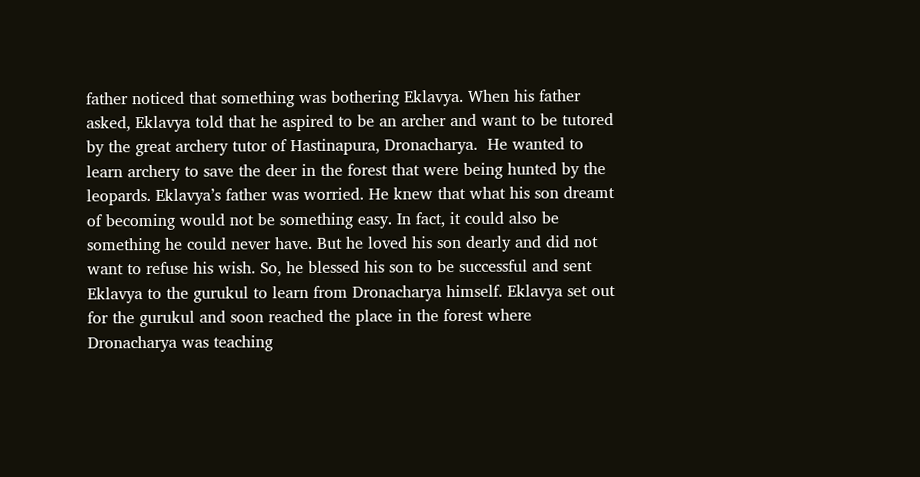father noticed that something was bothering Eklavya. When his father asked, Eklavya told that he aspired to be an archer and want to be tutored by the great archery tutor of Hastinapura, Dronacharya.  He wanted to learn archery to save the deer in the forest that were being hunted by the leopards. Eklavya’s father was worried. He knew that what his son dreamt of becoming would not be something easy. In fact, it could also be something he could never have. But he loved his son dearly and did not want to refuse his wish. So, he blessed his son to be successful and sent Eklavya to the gurukul to learn from Dronacharya himself. Eklavya set out for the gurukul and soon reached the place in the forest where Dronacharya was teaching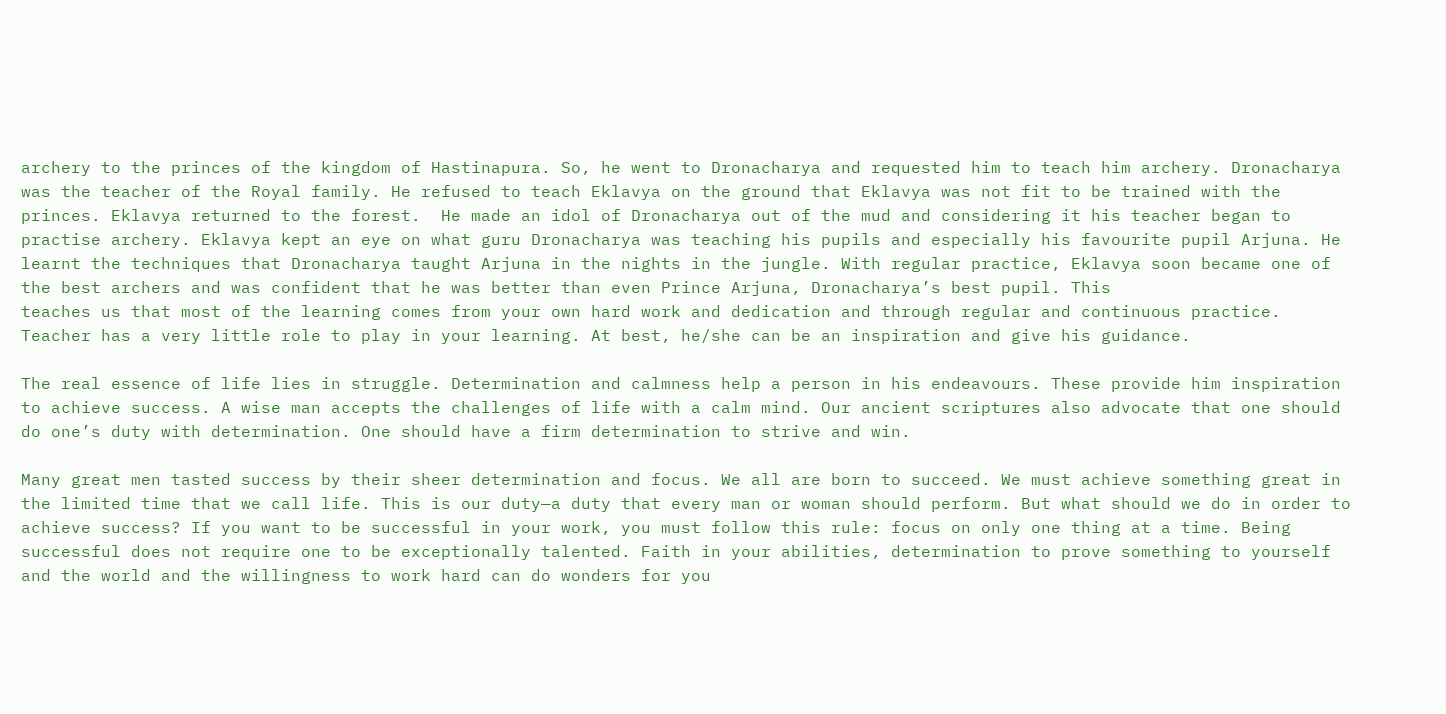archery to the princes of the kingdom of Hastinapura. So, he went to Dronacharya and requested him to teach him archery. Dronacharya was the teacher of the Royal family. He refused to teach Eklavya on the ground that Eklavya was not fit to be trained with the princes. Eklavya returned to the forest.  He made an idol of Dronacharya out of the mud and considering it his teacher began to practise archery. Eklavya kept an eye on what guru Dronacharya was teaching his pupils and especially his favourite pupil Arjuna. He learnt the techniques that Dronacharya taught Arjuna in the nights in the jungle. With regular practice, Eklavya soon became one of the best archers and was confident that he was better than even Prince Arjuna, Dronacharya’s best pupil. This
teaches us that most of the learning comes from your own hard work and dedication and through regular and continuous practice. Teacher has a very little role to play in your learning. At best, he/she can be an inspiration and give his guidance.

The real essence of life lies in struggle. Determination and calmness help a person in his endeavours. These provide him inspiration to achieve success. A wise man accepts the challenges of life with a calm mind. Our ancient scriptures also advocate that one should do one’s duty with determination. One should have a firm determination to strive and win.

Many great men tasted success by their sheer determination and focus. We all are born to succeed. We must achieve something great in the limited time that we call life. This is our duty—a duty that every man or woman should perform. But what should we do in order to achieve success? If you want to be successful in your work, you must follow this rule: focus on only one thing at a time. Being successful does not require one to be exceptionally talented. Faith in your abilities, determination to prove something to yourself and the world and the willingness to work hard can do wonders for you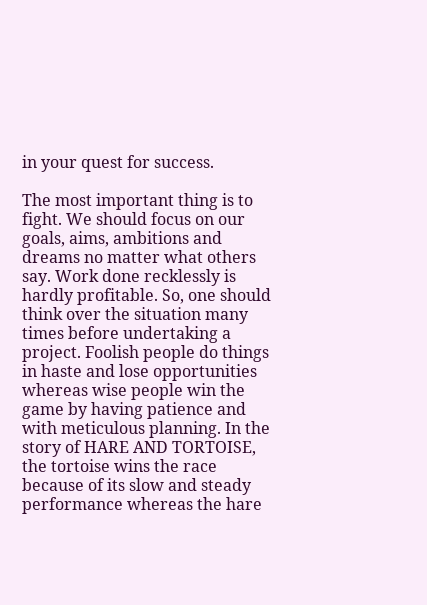in your quest for success.

The most important thing is to fight. We should focus on our goals, aims, ambitions and dreams no matter what others say. Work done recklessly is hardly profitable. So, one should think over the situation many times before undertaking a project. Foolish people do things in haste and lose opportunities whereas wise people win the game by having patience and with meticulous planning. In the story of HARE AND TORTOISE, the tortoise wins the race because of its slow and steady performance whereas the hare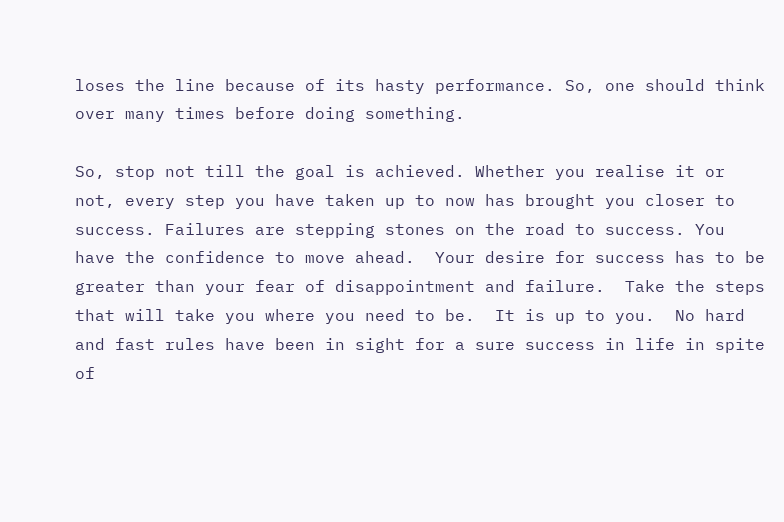loses the line because of its hasty performance. So, one should think over many times before doing something.

So, stop not till the goal is achieved. Whether you realise it or not, every step you have taken up to now has brought you closer to success. Failures are stepping stones on the road to success. You have the confidence to move ahead.  Your desire for success has to be greater than your fear of disappointment and failure.  Take the steps that will take you where you need to be.  It is up to you.  No hard and fast rules have been in sight for a sure success in life in spite of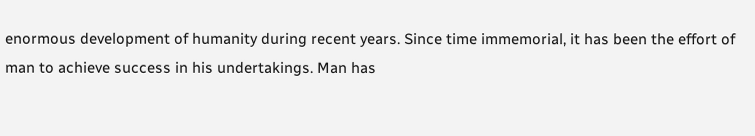enormous development of humanity during recent years. Since time immemorial, it has been the effort of man to achieve success in his undertakings. Man has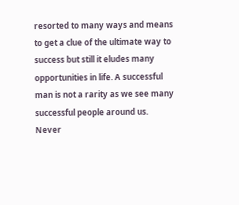resorted to many ways and means to get a clue of the ultimate way to success but still it eludes many opportunities in life. A successful man is not a rarity as we see many successful people around us. Never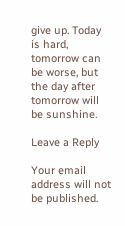give up. Today is hard, tomorrow can be worse, but the day after tomorrow will be sunshine.

Leave a Reply

Your email address will not be published.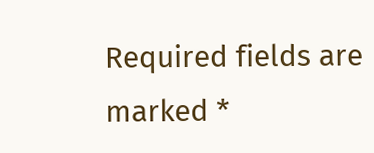Required fields are marked *